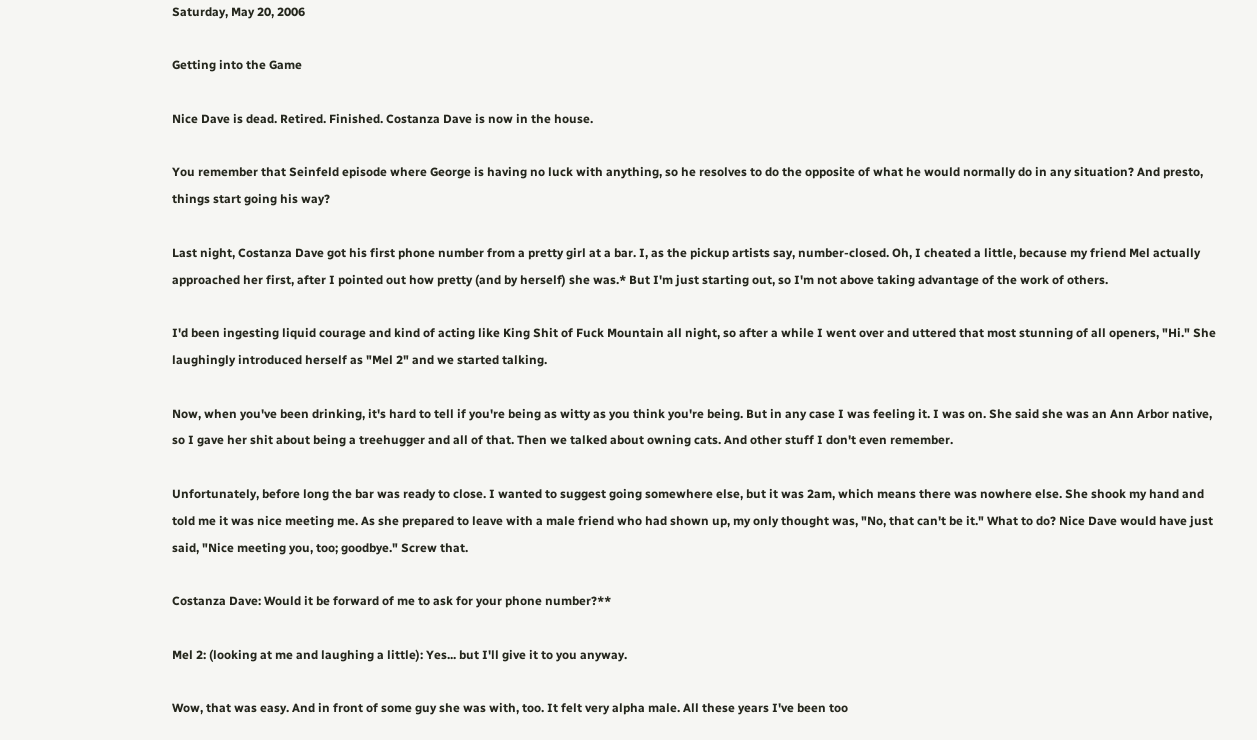Saturday, May 20, 2006

Getting into the Game

Nice Dave is dead. Retired. Finished. Costanza Dave is now in the house.

You remember that Seinfeld episode where George is having no luck with anything, so he resolves to do the opposite of what he would normally do in any situation? And presto, things start going his way?

Last night, Costanza Dave got his first phone number from a pretty girl at a bar. I, as the pickup artists say, number-closed. Oh, I cheated a little, because my friend Mel actually approached her first, after I pointed out how pretty (and by herself) she was.* But I'm just starting out, so I'm not above taking advantage of the work of others.

I'd been ingesting liquid courage and kind of acting like King Shit of Fuck Mountain all night, so after a while I went over and uttered that most stunning of all openers, "Hi." She laughingly introduced herself as "Mel 2" and we started talking.

Now, when you've been drinking, it's hard to tell if you're being as witty as you think you're being. But in any case I was feeling it. I was on. She said she was an Ann Arbor native, so I gave her shit about being a treehugger and all of that. Then we talked about owning cats. And other stuff I don't even remember.

Unfortunately, before long the bar was ready to close. I wanted to suggest going somewhere else, but it was 2am, which means there was nowhere else. She shook my hand and told me it was nice meeting me. As she prepared to leave with a male friend who had shown up, my only thought was, "No, that can't be it." What to do? Nice Dave would have just said, "Nice meeting you, too; goodbye." Screw that.

Costanza Dave: Would it be forward of me to ask for your phone number?**

Mel 2: (looking at me and laughing a little): Yes... but I'll give it to you anyway.

Wow, that was easy. And in front of some guy she was with, too. It felt very alpha male. All these years I've been too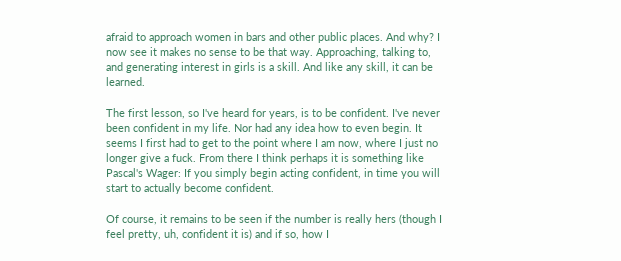afraid to approach women in bars and other public places. And why? I now see it makes no sense to be that way. Approaching, talking to, and generating interest in girls is a skill. And like any skill, it can be learned.

The first lesson, so I've heard for years, is to be confident. I've never been confident in my life. Nor had any idea how to even begin. It seems I first had to get to the point where I am now, where I just no longer give a fuck. From there I think perhaps it is something like Pascal's Wager: If you simply begin acting confident, in time you will start to actually become confident.

Of course, it remains to be seen if the number is really hers (though I feel pretty, uh, confident it is) and if so, how I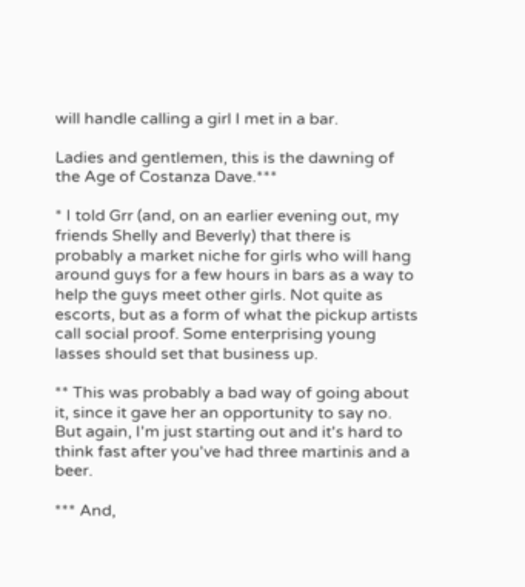will handle calling a girl I met in a bar.

Ladies and gentlemen, this is the dawning of the Age of Costanza Dave.***

* I told Grr (and, on an earlier evening out, my friends Shelly and Beverly) that there is probably a market niche for girls who will hang around guys for a few hours in bars as a way to help the guys meet other girls. Not quite as escorts, but as a form of what the pickup artists call social proof. Some enterprising young lasses should set that business up.

** This was probably a bad way of going about it, since it gave her an opportunity to say no. But again, I'm just starting out and it's hard to think fast after you've had three martinis and a beer.

*** And,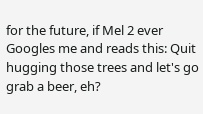for the future, if Mel 2 ever Googles me and reads this: Quit hugging those trees and let's go grab a beer, eh?